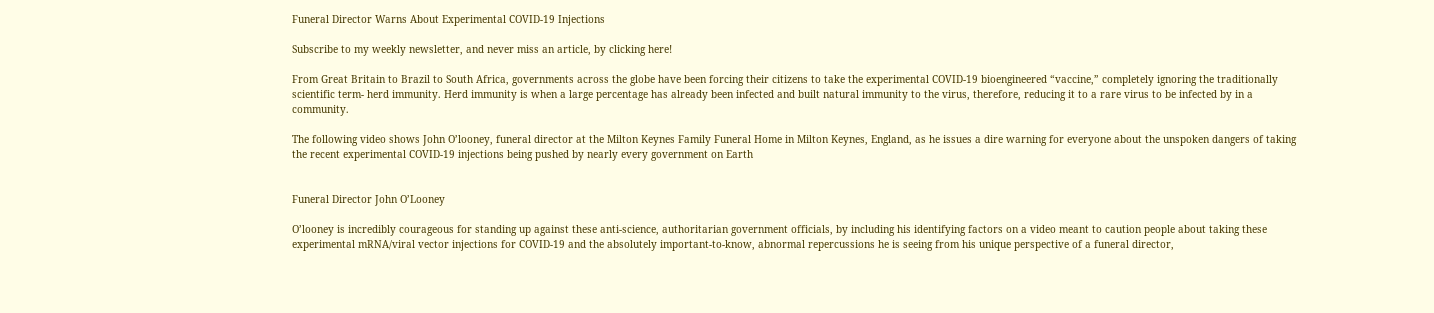Funeral Director Warns About Experimental COVID-19 Injections

Subscribe to my weekly newsletter, and never miss an article, by clicking here!

From Great Britain to Brazil to South Africa, governments across the globe have been forcing their citizens to take the experimental COVID-19 bioengineered “vaccine,” completely ignoring the traditionally scientific term- herd immunity. Herd immunity is when a large percentage has already been infected and built natural immunity to the virus, therefore, reducing it to a rare virus to be infected by in a community.

The following video shows John O’looney, funeral director at the Milton Keynes Family Funeral Home in Milton Keynes, England, as he issues a dire warning for everyone about the unspoken dangers of taking the recent experimental COVID-19 injections being pushed by nearly every government on Earth


Funeral Director John O’Looney

O’looney is incredibly courageous for standing up against these anti-science, authoritarian government officials, by including his identifying factors on a video meant to caution people about taking these experimental mRNA/viral vector injections for COVID-19 and the absolutely important-to-know, abnormal repercussions he is seeing from his unique perspective of a funeral director,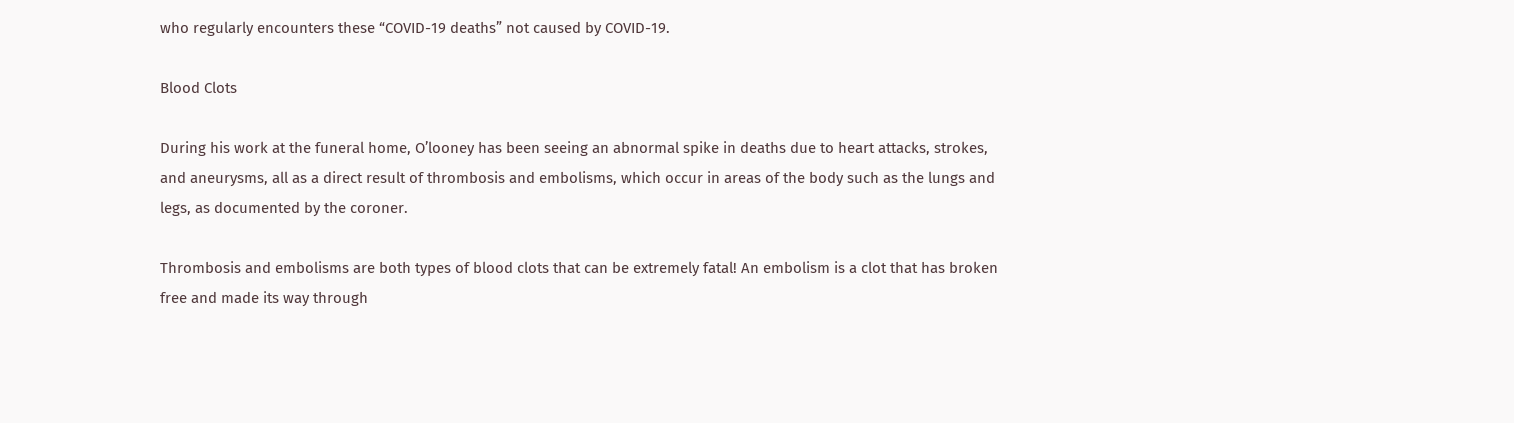who regularly encounters these “COVID-19 deaths” not caused by COVID-19.

Blood Clots

During his work at the funeral home, O’looney has been seeing an abnormal spike in deaths due to heart attacks, strokes, and aneurysms, all as a direct result of thrombosis and embolisms, which occur in areas of the body such as the lungs and legs, as documented by the coroner.

Thrombosis and embolisms are both types of blood clots that can be extremely fatal! An embolism is a clot that has broken free and made its way through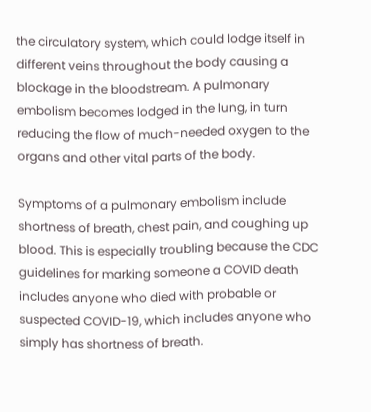the circulatory system, which could lodge itself in different veins throughout the body causing a blockage in the bloodstream. A pulmonary embolism becomes lodged in the lung, in turn reducing the flow of much-needed oxygen to the organs and other vital parts of the body.

Symptoms of a pulmonary embolism include shortness of breath, chest pain, and coughing up blood. This is especially troubling because the CDC guidelines for marking someone a COVID death includes anyone who died with probable or suspected COVID-19, which includes anyone who simply has shortness of breath.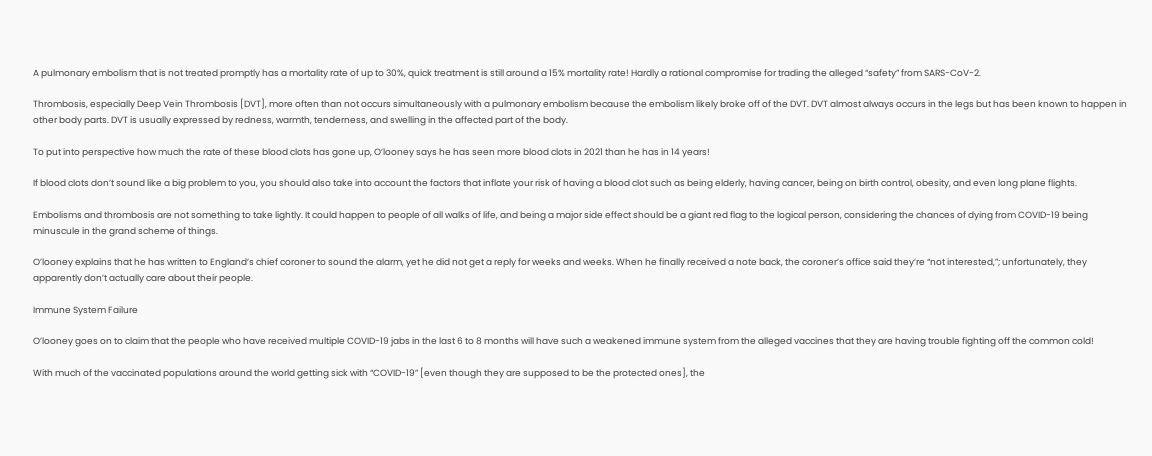A pulmonary embolism that is not treated promptly has a mortality rate of up to 30%, quick treatment is still around a 15% mortality rate! Hardly a rational compromise for trading the alleged “safety” from SARS-CoV-2.

Thrombosis, especially Deep Vein Thrombosis [DVT], more often than not occurs simultaneously with a pulmonary embolism because the embolism likely broke off of the DVT. DVT almost always occurs in the legs but has been known to happen in other body parts. DVT is usually expressed by redness, warmth, tenderness, and swelling in the affected part of the body.

To put into perspective how much the rate of these blood clots has gone up, O’looney says he has seen more blood clots in 2021 than he has in 14 years!

If blood clots don’t sound like a big problem to you, you should also take into account the factors that inflate your risk of having a blood clot such as being elderly, having cancer, being on birth control, obesity, and even long plane flights.

Embolisms and thrombosis are not something to take lightly. It could happen to people of all walks of life, and being a major side effect should be a giant red flag to the logical person, considering the chances of dying from COVID-19 being minuscule in the grand scheme of things.

O’looney explains that he has written to England’s chief coroner to sound the alarm, yet he did not get a reply for weeks and weeks. When he finally received a note back, the coroner’s office said they’re “not interested,”; unfortunately, they apparently don’t actually care about their people.

Immune System Failure

O’looney goes on to claim that the people who have received multiple COVID-19 jabs in the last 6 to 8 months will have such a weakened immune system from the alleged vaccines that they are having trouble fighting off the common cold!

With much of the vaccinated populations around the world getting sick with “COVID-19” [even though they are supposed to be the protected ones], the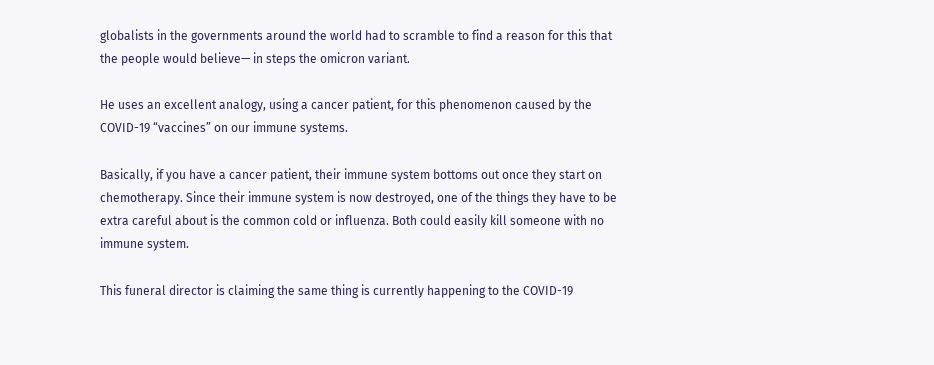globalists in the governments around the world had to scramble to find a reason for this that the people would believe— in steps the omicron variant.

He uses an excellent analogy, using a cancer patient, for this phenomenon caused by the COVID-19 “vaccines” on our immune systems.

Basically, if you have a cancer patient, their immune system bottoms out once they start on chemotherapy. Since their immune system is now destroyed, one of the things they have to be extra careful about is the common cold or influenza. Both could easily kill someone with no immune system.

This funeral director is claiming the same thing is currently happening to the COVID-19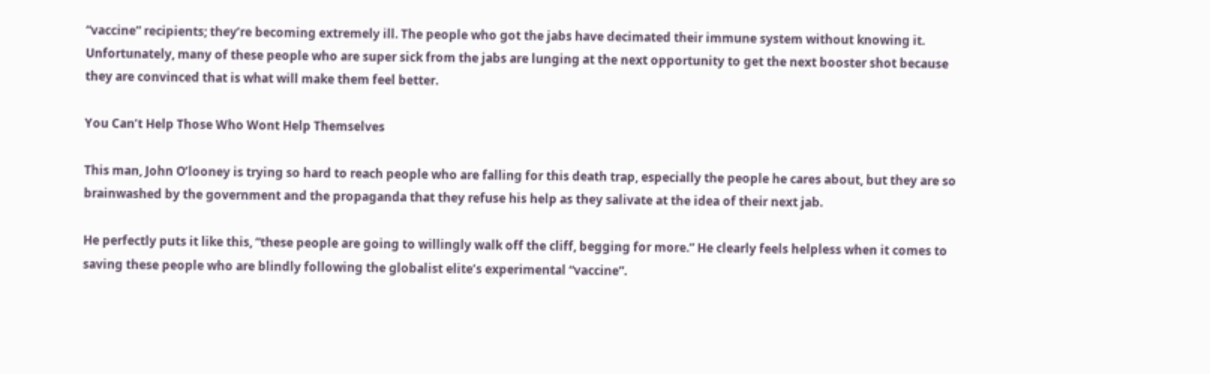“vaccine” recipients; they’re becoming extremely ill. The people who got the jabs have decimated their immune system without knowing it. Unfortunately, many of these people who are super sick from the jabs are lunging at the next opportunity to get the next booster shot because they are convinced that is what will make them feel better.

You Can’t Help Those Who Wont Help Themselves

This man, John O’looney is trying so hard to reach people who are falling for this death trap, especially the people he cares about, but they are so brainwashed by the government and the propaganda that they refuse his help as they salivate at the idea of their next jab.

He perfectly puts it like this, “these people are going to willingly walk off the cliff, begging for more.” He clearly feels helpless when it comes to saving these people who are blindly following the globalist elite’s experimental “vaccine”.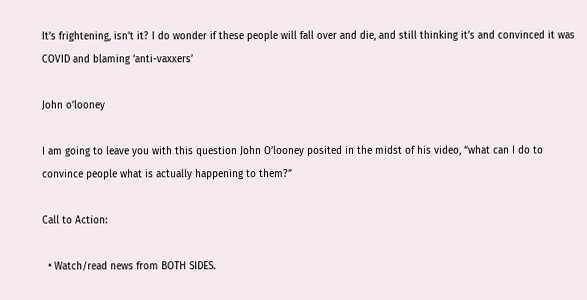It’s frightening, isn’t it? I do wonder if these people will fall over and die, and still thinking it’s and convinced it was COVID and blaming ‘anti-vaxxers’

John o’looney

I am going to leave you with this question John O’looney posited in the midst of his video, “what can I do to convince people what is actually happening to them?”

Call to Action:

  • Watch/read news from BOTH SIDES.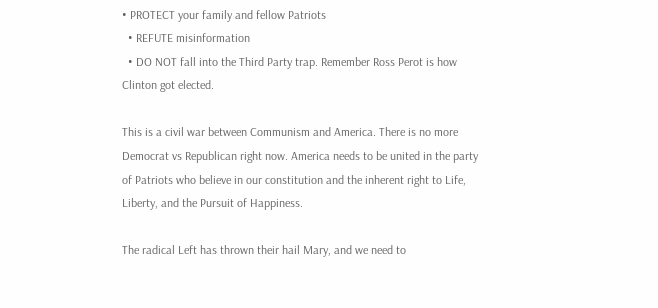• PROTECT your family and fellow Patriots
  • REFUTE misinformation
  • DO NOT fall into the Third Party trap. Remember Ross Perot is how Clinton got elected.

This is a civil war between Communism and America. There is no more Democrat vs Republican right now. America needs to be united in the party of Patriots who believe in our constitution and the inherent right to Life, Liberty, and the Pursuit of Happiness.

The radical Left has thrown their hail Mary, and we need to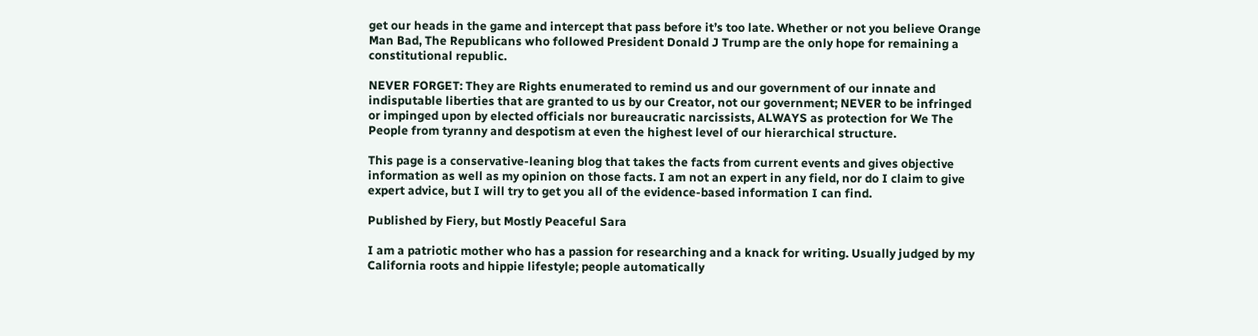get our heads in the game and intercept that pass before it’s too late. Whether or not you believe Orange Man Bad, The Republicans who followed President Donald J Trump are the only hope for remaining a constitutional republic.

NEVER FORGET: They are Rights enumerated to remind us and our government of our innate and indisputable liberties that are granted to us by our Creator, not our government; NEVER to be infringed or impinged upon by elected officials nor bureaucratic narcissists, ALWAYS as protection for We The People from tyranny and despotism at even the highest level of our hierarchical structure.

This page is a conservative-leaning blog that takes the facts from current events and gives objective information as well as my opinion on those facts. I am not an expert in any field, nor do I claim to give expert advice, but I will try to get you all of the evidence-based information I can find.

Published by Fiery, but Mostly Peaceful Sara

I am a patriotic mother who has a passion for researching and a knack for writing. Usually judged by my California roots and hippie lifestyle; people automatically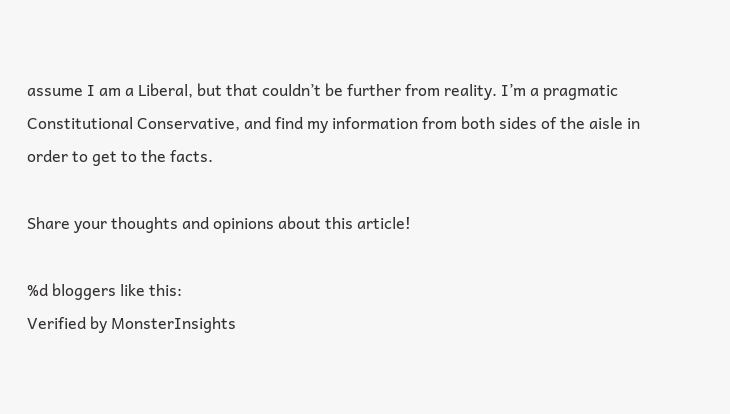assume I am a Liberal, but that couldn’t be further from reality. I’m a pragmatic Constitutional Conservative, and find my information from both sides of the aisle in order to get to the facts.

Share your thoughts and opinions about this article!

%d bloggers like this:
Verified by MonsterInsights